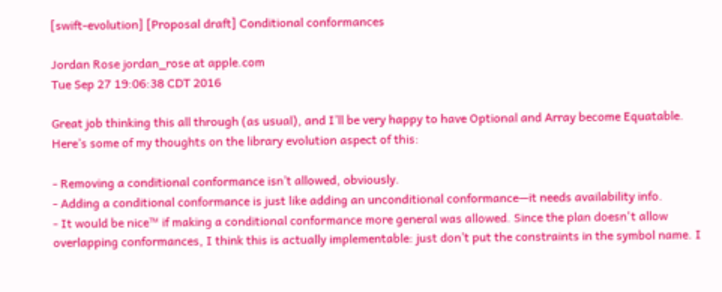[swift-evolution] [Proposal draft] Conditional conformances

Jordan Rose jordan_rose at apple.com
Tue Sep 27 19:06:38 CDT 2016

Great job thinking this all through (as usual), and I’ll be very happy to have Optional and Array become Equatable. Here’s some of my thoughts on the library evolution aspect of this:

- Removing a conditional conformance isn’t allowed, obviously.
- Adding a conditional conformance is just like adding an unconditional conformance—it needs availability info.
- It would be nice™ if making a conditional conformance more general was allowed. Since the plan doesn't allow overlapping conformances, I think this is actually implementable: just don’t put the constraints in the symbol name. I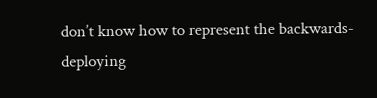don’t know how to represent the backwards-deploying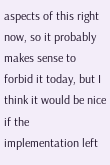aspects of this right now, so it probably makes sense to forbid it today, but I think it would be nice if the implementation left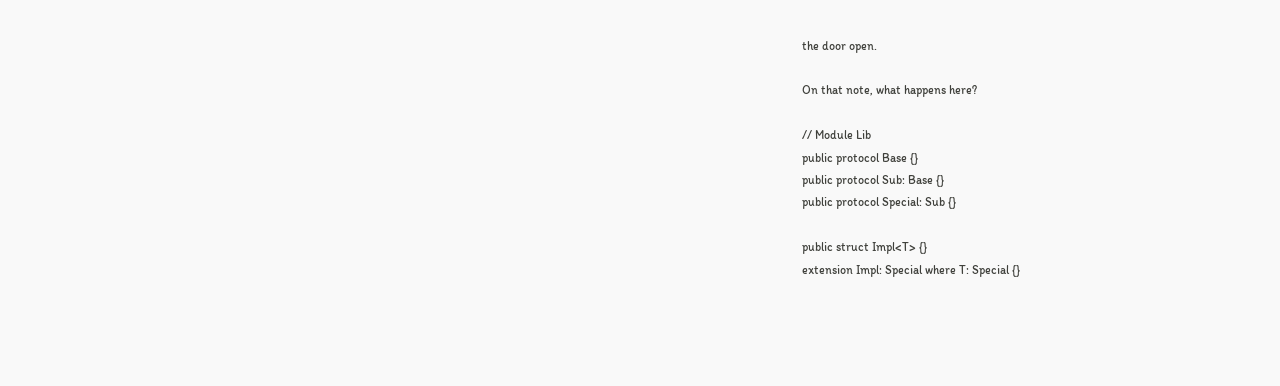the door open.

On that note, what happens here?

// Module Lib
public protocol Base {}
public protocol Sub: Base {}
public protocol Special: Sub {}

public struct Impl<T> {}
extension Impl: Special where T: Special {}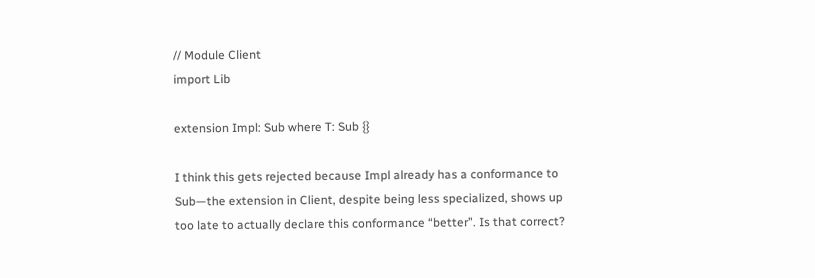// Module Client
import Lib

extension Impl: Sub where T: Sub {}

I think this gets rejected because Impl already has a conformance to Sub—the extension in Client, despite being less specialized, shows up too late to actually declare this conformance “better”. Is that correct?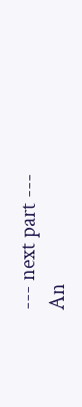--- next part ---
An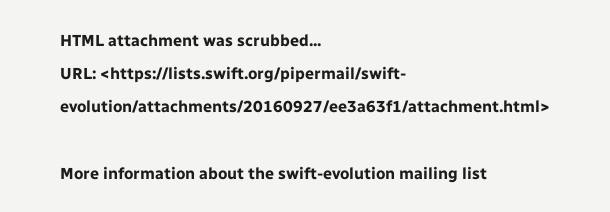HTML attachment was scrubbed...
URL: <https://lists.swift.org/pipermail/swift-evolution/attachments/20160927/ee3a63f1/attachment.html>

More information about the swift-evolution mailing list